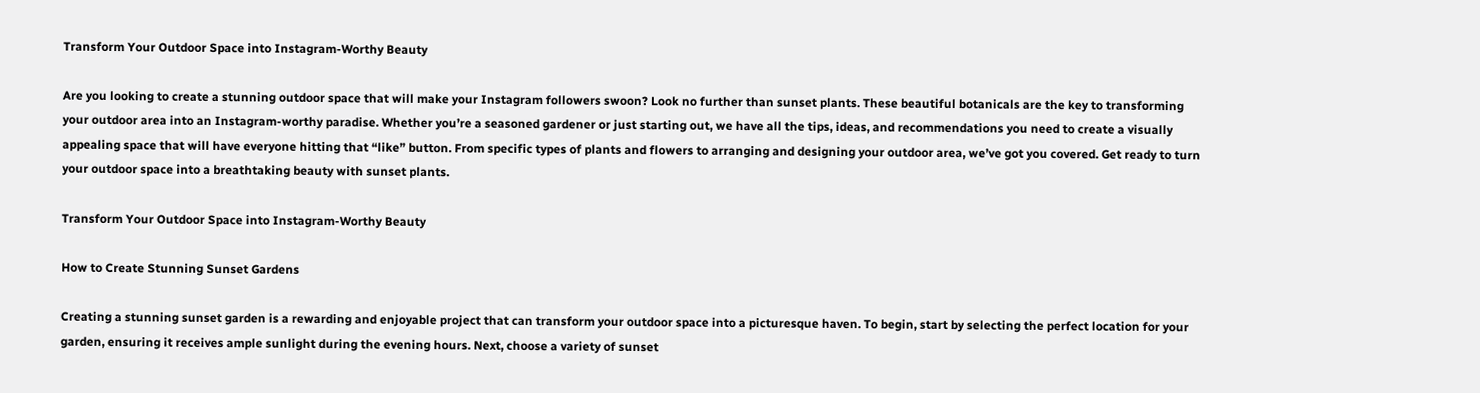Transform Your Outdoor Space into Instagram-Worthy Beauty

Are you looking to create a stunning outdoor space that will make your Instagram followers swoon? Look no further than sunset plants. These beautiful botanicals are the key to transforming your outdoor area into an Instagram-worthy paradise. Whether you’re a seasoned gardener or just starting out, we have all the tips, ideas, and recommendations you need to create a visually appealing space that will have everyone hitting that “like” button. From specific types of plants and flowers to arranging and designing your outdoor area, we’ve got you covered. Get ready to turn your outdoor space into a breathtaking beauty with sunset plants.

Transform Your Outdoor Space into Instagram-Worthy Beauty

How to Create Stunning Sunset Gardens

Creating a stunning sunset garden is a rewarding and enjoyable project that can transform your outdoor space into a picturesque haven. To begin, start by selecting the perfect location for your garden, ensuring it receives ample sunlight during the evening hours. Next, choose a variety of sunset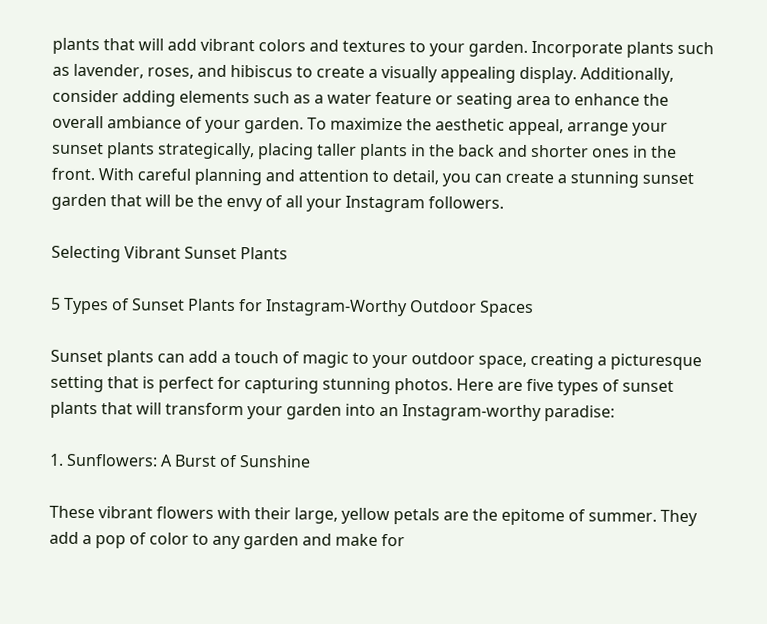plants that will add vibrant colors and textures to your garden. Incorporate plants such as lavender, roses, and hibiscus to create a visually appealing display. Additionally, consider adding elements such as a water feature or seating area to enhance the overall ambiance of your garden. To maximize the aesthetic appeal, arrange your sunset plants strategically, placing taller plants in the back and shorter ones in the front. With careful planning and attention to detail, you can create a stunning sunset garden that will be the envy of all your Instagram followers.

Selecting Vibrant Sunset Plants

5 Types of Sunset Plants for Instagram-Worthy Outdoor Spaces

Sunset plants can add a touch of magic to your outdoor space, creating a picturesque setting that is perfect for capturing stunning photos. Here are five types of sunset plants that will transform your garden into an Instagram-worthy paradise:

1. Sunflowers: A Burst of Sunshine

These vibrant flowers with their large, yellow petals are the epitome of summer. They add a pop of color to any garden and make for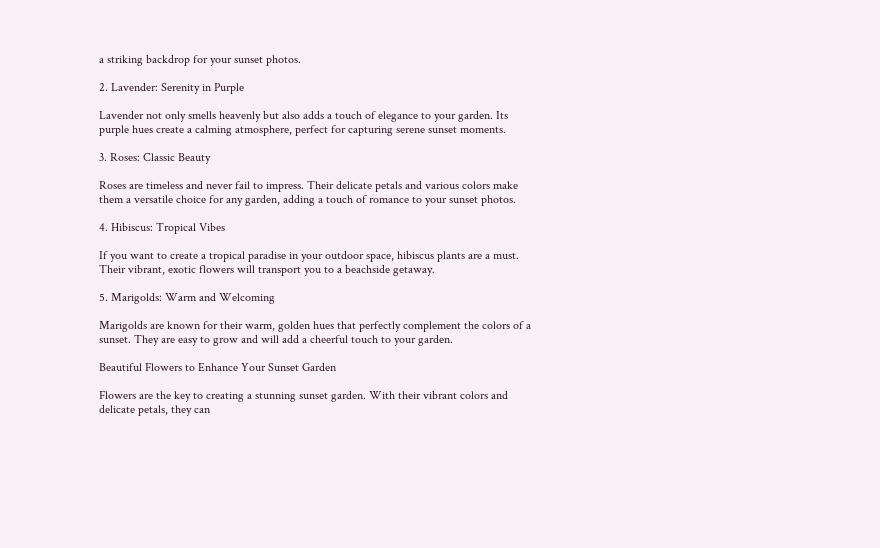a striking backdrop for your sunset photos.

2. Lavender: Serenity in Purple

Lavender not only smells heavenly but also adds a touch of elegance to your garden. Its purple hues create a calming atmosphere, perfect for capturing serene sunset moments.

3. Roses: Classic Beauty

Roses are timeless and never fail to impress. Their delicate petals and various colors make them a versatile choice for any garden, adding a touch of romance to your sunset photos.

4. Hibiscus: Tropical Vibes

If you want to create a tropical paradise in your outdoor space, hibiscus plants are a must. Their vibrant, exotic flowers will transport you to a beachside getaway.

5. Marigolds: Warm and Welcoming

Marigolds are known for their warm, golden hues that perfectly complement the colors of a sunset. They are easy to grow and will add a cheerful touch to your garden.

Beautiful Flowers to Enhance Your Sunset Garden

Flowers are the key to creating a stunning sunset garden. With their vibrant colors and delicate petals, they can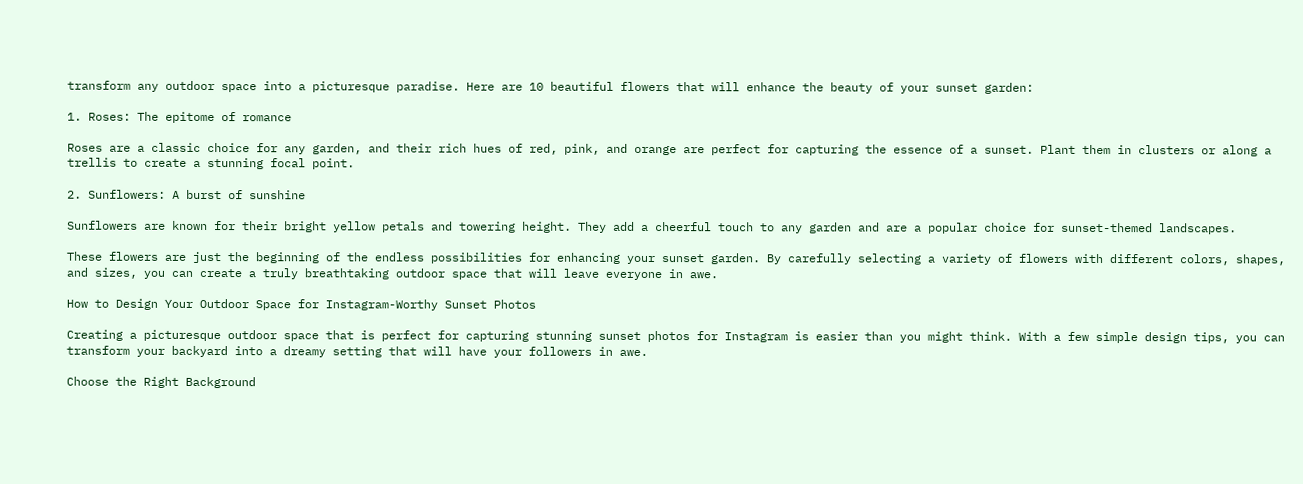transform any outdoor space into a picturesque paradise. Here are 10 beautiful flowers that will enhance the beauty of your sunset garden:

1. Roses: The epitome of romance

Roses are a classic choice for any garden, and their rich hues of red, pink, and orange are perfect for capturing the essence of a sunset. Plant them in clusters or along a trellis to create a stunning focal point.

2. Sunflowers: A burst of sunshine

Sunflowers are known for their bright yellow petals and towering height. They add a cheerful touch to any garden and are a popular choice for sunset-themed landscapes.

These flowers are just the beginning of the endless possibilities for enhancing your sunset garden. By carefully selecting a variety of flowers with different colors, shapes, and sizes, you can create a truly breathtaking outdoor space that will leave everyone in awe.

How to Design Your Outdoor Space for Instagram-Worthy Sunset Photos

Creating a picturesque outdoor space that is perfect for capturing stunning sunset photos for Instagram is easier than you might think. With a few simple design tips, you can transform your backyard into a dreamy setting that will have your followers in awe.

Choose the Right Background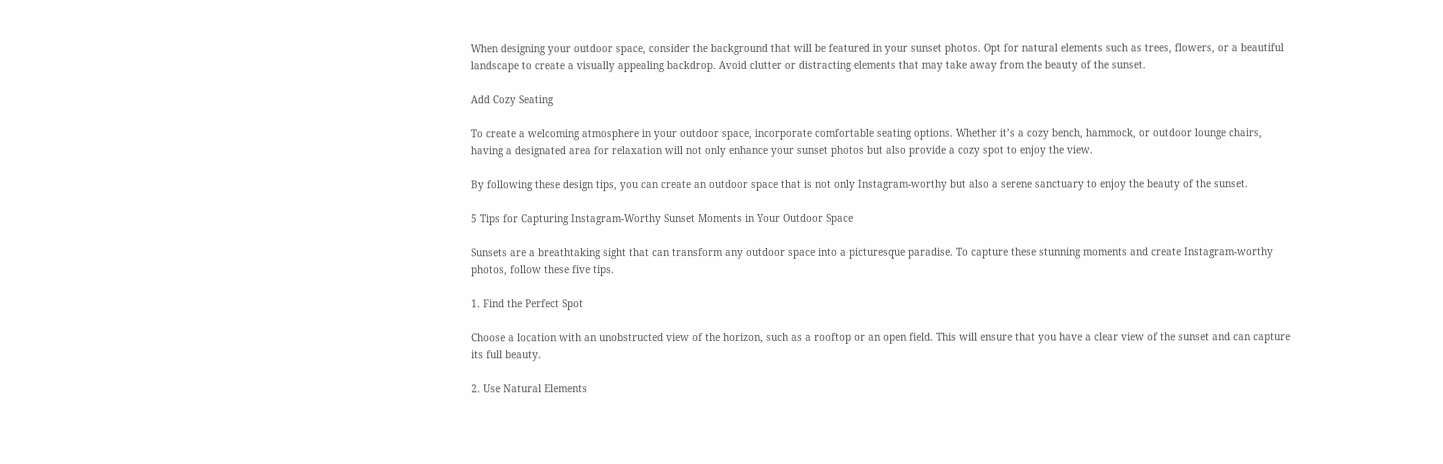When designing your outdoor space, consider the background that will be featured in your sunset photos. Opt for natural elements such as trees, flowers, or a beautiful landscape to create a visually appealing backdrop. Avoid clutter or distracting elements that may take away from the beauty of the sunset.

Add Cozy Seating

To create a welcoming atmosphere in your outdoor space, incorporate comfortable seating options. Whether it’s a cozy bench, hammock, or outdoor lounge chairs, having a designated area for relaxation will not only enhance your sunset photos but also provide a cozy spot to enjoy the view.

By following these design tips, you can create an outdoor space that is not only Instagram-worthy but also a serene sanctuary to enjoy the beauty of the sunset.

5 Tips for Capturing Instagram-Worthy Sunset Moments in Your Outdoor Space

Sunsets are a breathtaking sight that can transform any outdoor space into a picturesque paradise. To capture these stunning moments and create Instagram-worthy photos, follow these five tips.

1. Find the Perfect Spot

Choose a location with an unobstructed view of the horizon, such as a rooftop or an open field. This will ensure that you have a clear view of the sunset and can capture its full beauty.

2. Use Natural Elements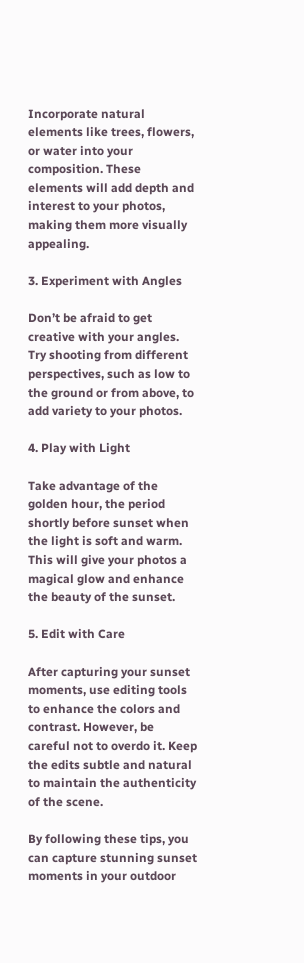Incorporate natural elements like trees, flowers, or water into your composition. These elements will add depth and interest to your photos, making them more visually appealing.

3. Experiment with Angles

Don’t be afraid to get creative with your angles. Try shooting from different perspectives, such as low to the ground or from above, to add variety to your photos.

4. Play with Light

Take advantage of the golden hour, the period shortly before sunset when the light is soft and warm. This will give your photos a magical glow and enhance the beauty of the sunset.

5. Edit with Care

After capturing your sunset moments, use editing tools to enhance the colors and contrast. However, be careful not to overdo it. Keep the edits subtle and natural to maintain the authenticity of the scene.

By following these tips, you can capture stunning sunset moments in your outdoor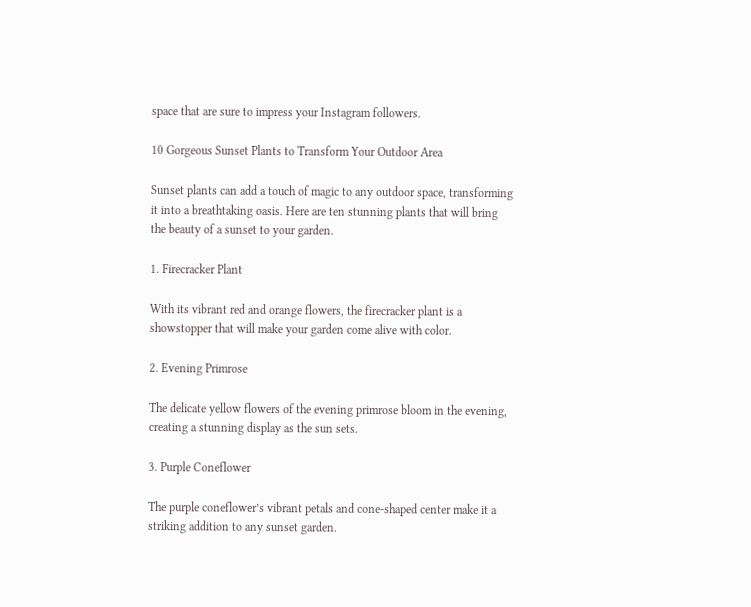space that are sure to impress your Instagram followers.

10 Gorgeous Sunset Plants to Transform Your Outdoor Area

Sunset plants can add a touch of magic to any outdoor space, transforming it into a breathtaking oasis. Here are ten stunning plants that will bring the beauty of a sunset to your garden.

1. Firecracker Plant

With its vibrant red and orange flowers, the firecracker plant is a showstopper that will make your garden come alive with color.

2. Evening Primrose

The delicate yellow flowers of the evening primrose bloom in the evening, creating a stunning display as the sun sets.

3. Purple Coneflower

The purple coneflower’s vibrant petals and cone-shaped center make it a striking addition to any sunset garden.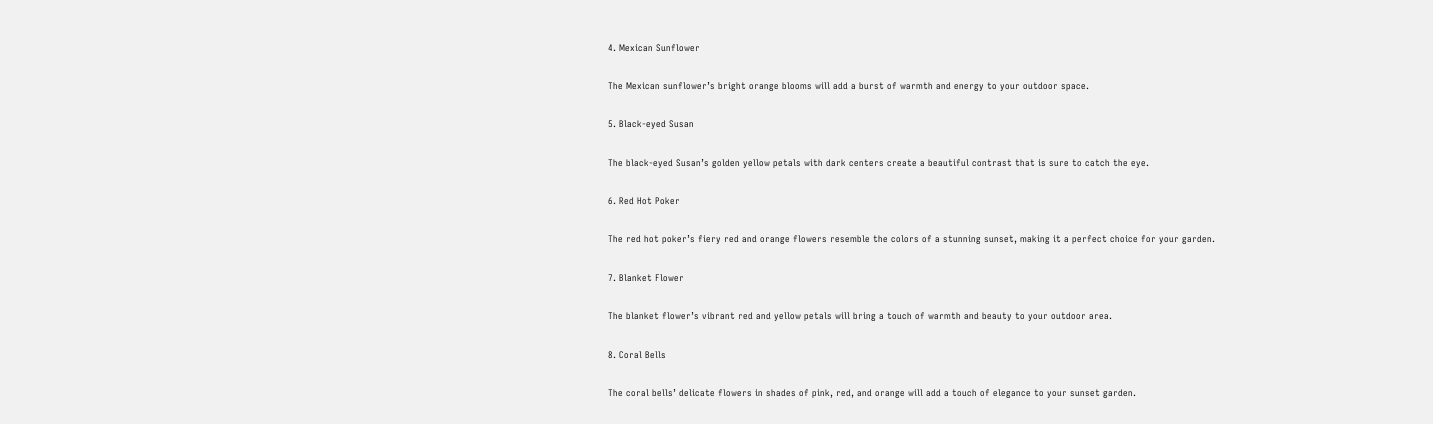4. Mexican Sunflower

The Mexican sunflower’s bright orange blooms will add a burst of warmth and energy to your outdoor space.

5. Black-eyed Susan

The black-eyed Susan’s golden yellow petals with dark centers create a beautiful contrast that is sure to catch the eye.

6. Red Hot Poker

The red hot poker’s fiery red and orange flowers resemble the colors of a stunning sunset, making it a perfect choice for your garden.

7. Blanket Flower

The blanket flower’s vibrant red and yellow petals will bring a touch of warmth and beauty to your outdoor area.

8. Coral Bells

The coral bells’ delicate flowers in shades of pink, red, and orange will add a touch of elegance to your sunset garden.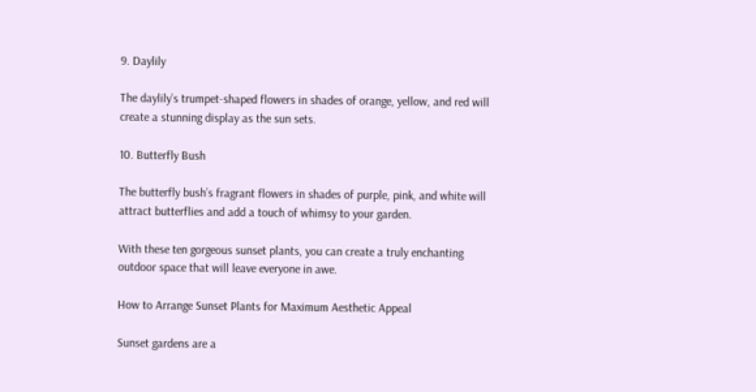9. Daylily

The daylily’s trumpet-shaped flowers in shades of orange, yellow, and red will create a stunning display as the sun sets.

10. Butterfly Bush

The butterfly bush’s fragrant flowers in shades of purple, pink, and white will attract butterflies and add a touch of whimsy to your garden.

With these ten gorgeous sunset plants, you can create a truly enchanting outdoor space that will leave everyone in awe.

How to Arrange Sunset Plants for Maximum Aesthetic Appeal

Sunset gardens are a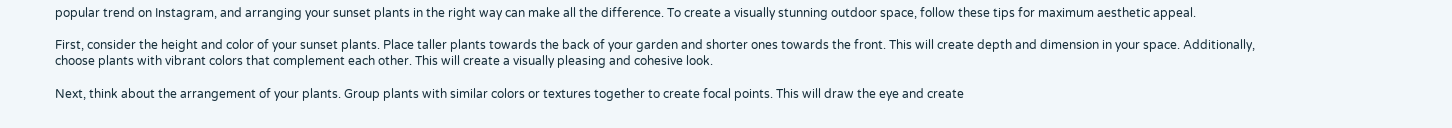popular trend on Instagram, and arranging your sunset plants in the right way can make all the difference. To create a visually stunning outdoor space, follow these tips for maximum aesthetic appeal.

First, consider the height and color of your sunset plants. Place taller plants towards the back of your garden and shorter ones towards the front. This will create depth and dimension in your space. Additionally, choose plants with vibrant colors that complement each other. This will create a visually pleasing and cohesive look.

Next, think about the arrangement of your plants. Group plants with similar colors or textures together to create focal points. This will draw the eye and create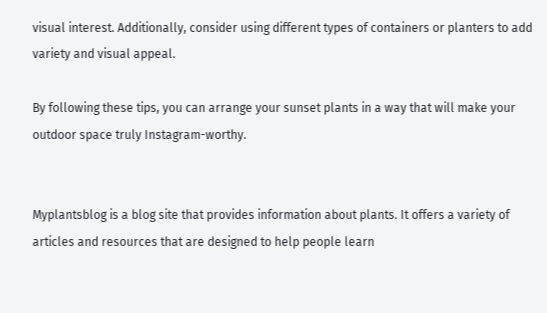visual interest. Additionally, consider using different types of containers or planters to add variety and visual appeal.

By following these tips, you can arrange your sunset plants in a way that will make your outdoor space truly Instagram-worthy.


Myplantsblog is a blog site that provides information about plants. It offers a variety of articles and resources that are designed to help people learn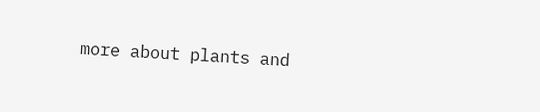more about plants and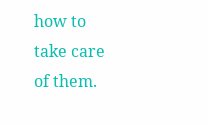how to take care of them.